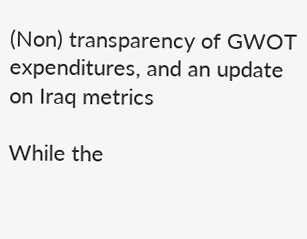(Non) transparency of GWOT expenditures, and an update on Iraq metrics

While the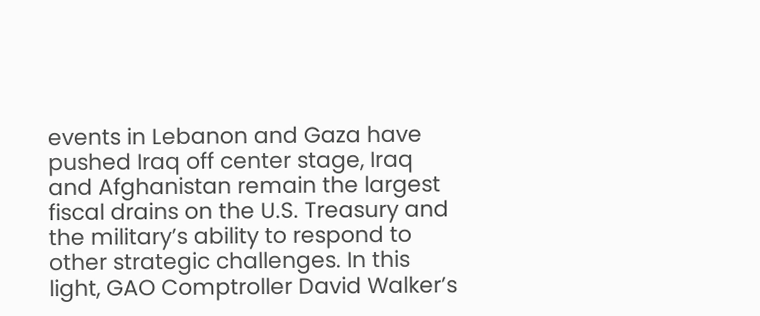events in Lebanon and Gaza have pushed Iraq off center stage, Iraq and Afghanistan remain the largest fiscal drains on the U.S. Treasury and the military’s ability to respond to other strategic challenges. In this light, GAO Comptroller David Walker’s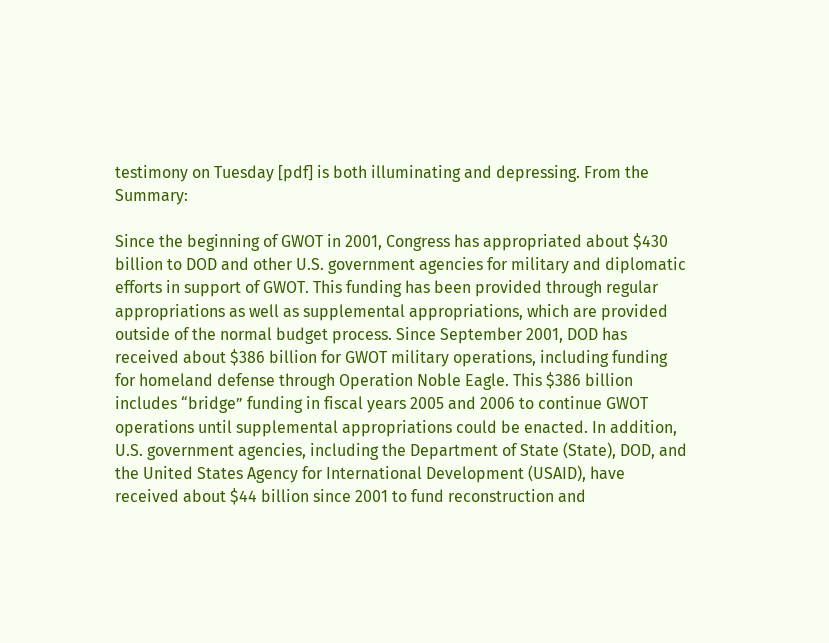testimony on Tuesday [pdf] is both illuminating and depressing. From the Summary:

Since the beginning of GWOT in 2001, Congress has appropriated about $430 billion to DOD and other U.S. government agencies for military and diplomatic efforts in support of GWOT. This funding has been provided through regular appropriations as well as supplemental appropriations, which are provided outside of the normal budget process. Since September 2001, DOD has received about $386 billion for GWOT military operations, including funding for homeland defense through Operation Noble Eagle. This $386 billion includes “bridge” funding in fiscal years 2005 and 2006 to continue GWOT operations until supplemental appropriations could be enacted. In addition, U.S. government agencies, including the Department of State (State), DOD, and the United States Agency for International Development (USAID), have received about $44 billion since 2001 to fund reconstruction and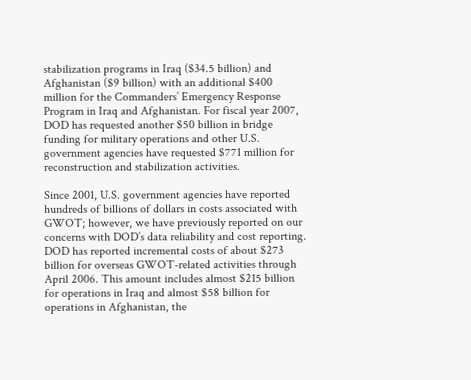stabilization programs in Iraq ($34.5 billion) and Afghanistan ($9 billion) with an additional $400 million for the Commanders’ Emergency Response Program in Iraq and Afghanistan. For fiscal year 2007, DOD has requested another $50 billion in bridge funding for military operations and other U.S. government agencies have requested $771 million for reconstruction and stabilization activities.

Since 2001, U.S. government agencies have reported hundreds of billions of dollars in costs associated with GWOT; however, we have previously reported on our concerns with DOD’s data reliability and cost reporting. DOD has reported incremental costs of about $273 billion for overseas GWOT-related activities through April 2006. This amount includes almost $215 billion for operations in Iraq and almost $58 billion for operations in Afghanistan, the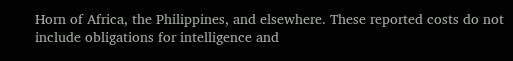Horn of Africa, the Philippines, and elsewhere. These reported costs do not include obligations for intelligence and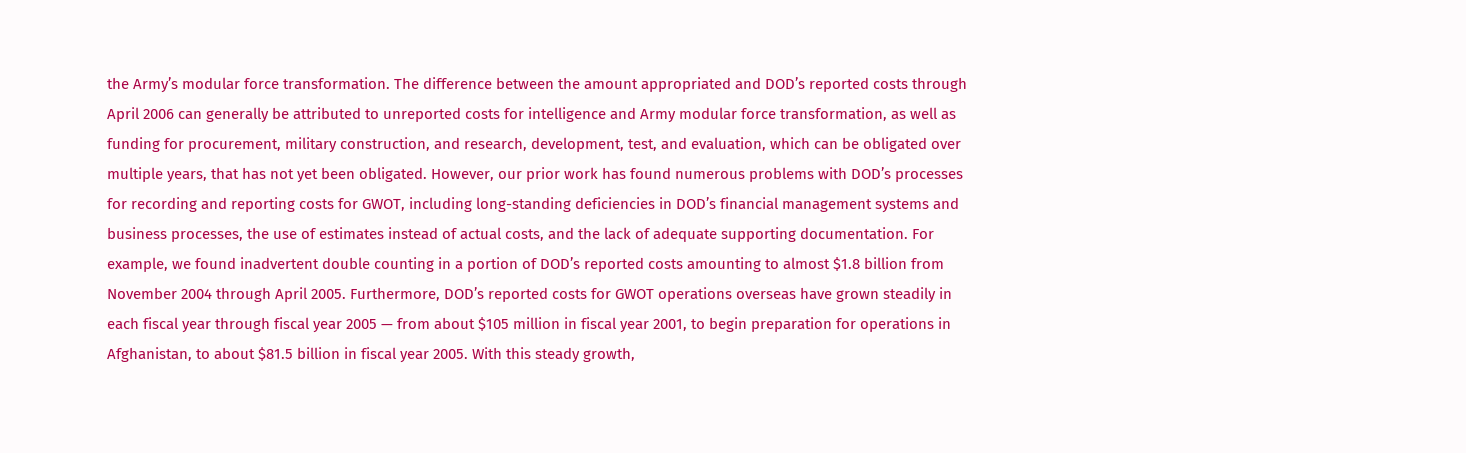the Army’s modular force transformation. The difference between the amount appropriated and DOD’s reported costs through April 2006 can generally be attributed to unreported costs for intelligence and Army modular force transformation, as well as funding for procurement, military construction, and research, development, test, and evaluation, which can be obligated over multiple years, that has not yet been obligated. However, our prior work has found numerous problems with DOD’s processes for recording and reporting costs for GWOT, including long-standing deficiencies in DOD’s financial management systems and business processes, the use of estimates instead of actual costs, and the lack of adequate supporting documentation. For example, we found inadvertent double counting in a portion of DOD’s reported costs amounting to almost $1.8 billion from November 2004 through April 2005. Furthermore, DOD’s reported costs for GWOT operations overseas have grown steadily in each fiscal year through fiscal year 2005 — from about $105 million in fiscal year 2001, to begin preparation for operations in Afghanistan, to about $81.5 billion in fiscal year 2005. With this steady growth,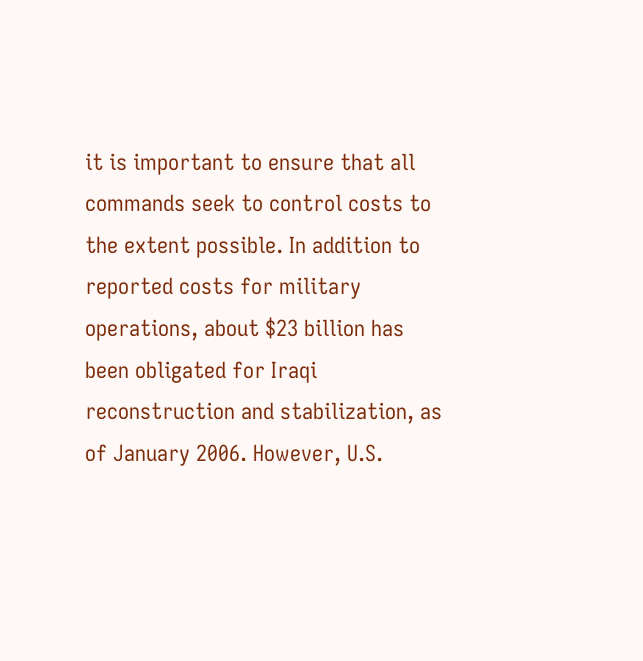it is important to ensure that all commands seek to control costs to the extent possible. In addition to reported costs for military operations, about $23 billion has been obligated for Iraqi reconstruction and stabilization, as of January 2006. However, U.S.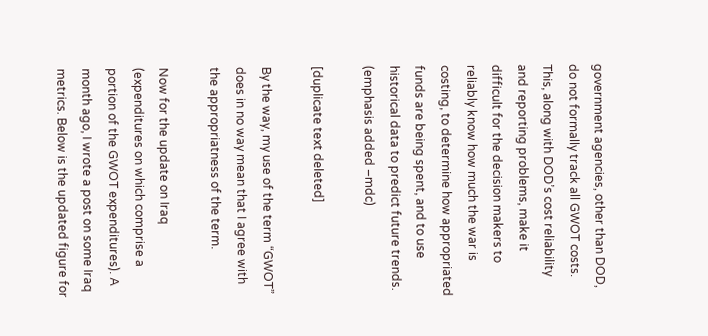government agencies, other than DOD, do not formally track all GWOT costs. This, along with DOD’s cost reliability and reporting problems, make it difficult for the decision makers to reliably know how much the war is costing, to determine how appropriated funds are being spent, and to use historical data to predict future trends. (emphasis added –mdc)

[duplicate text deleted]

By the way, my use of the term “GWOT” does in no way mean that I agree with the appropriatness of the term.

Now for the update on Iraq (expenditures on which comprise a portion of the GWOT expenditures). A month ago, I wrote a post on some Iraq metrics. Below is the updated figure for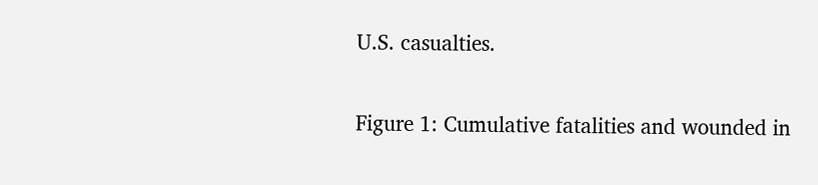U.S. casualties.


Figure 1: Cumulative fatalities and wounded in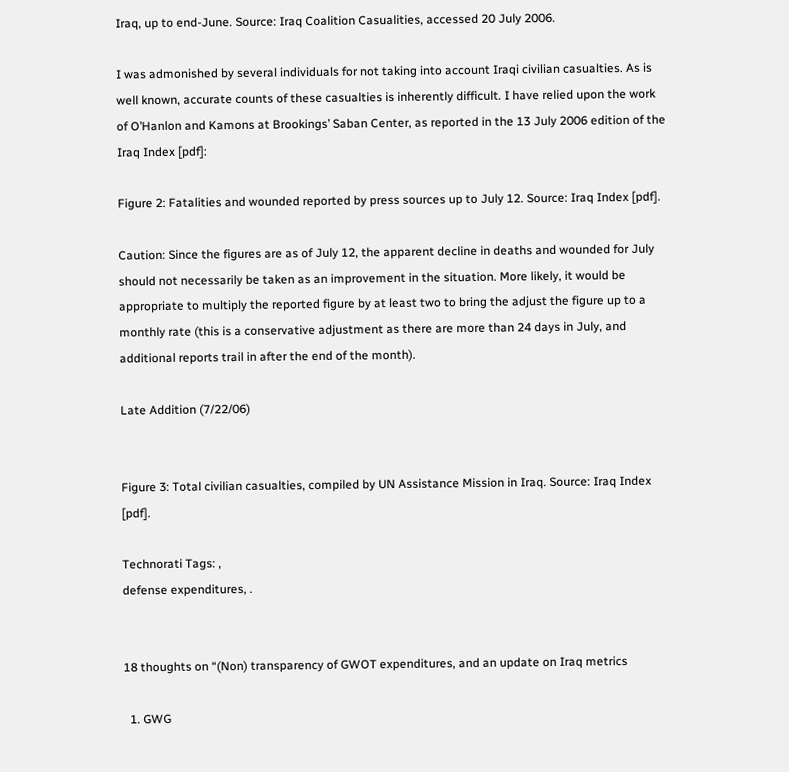Iraq, up to end-June. Source: Iraq Coalition Casualities, accessed 20 July 2006.

I was admonished by several individuals for not taking into account Iraqi civilian casualties. As is well known, accurate counts of these casualties is inherently difficult. I have relied upon the work of O’Hanlon and Kamons at Brookings’ Saban Center, as reported in the 13 July 2006 edition of the Iraq Index [pdf]:

Figure 2: Fatalities and wounded reported by press sources up to July 12. Source: Iraq Index [pdf].

Caution: Since the figures are as of July 12, the apparent decline in deaths and wounded for July should not necessarily be taken as an improvement in the situation. More likely, it would be appropriate to multiply the reported figure by at least two to bring the adjust the figure up to a monthly rate (this is a conservative adjustment as there are more than 24 days in July, and additional reports trail in after the end of the month).

Late Addition (7/22/06)


Figure 3: Total civilian casualties, compiled by UN Assistance Mission in Iraq. Source: Iraq Index [pdf].

Technorati Tags: ,
defense expenditures, .


18 thoughts on “(Non) transparency of GWOT expenditures, and an update on Iraq metrics

  1. GWG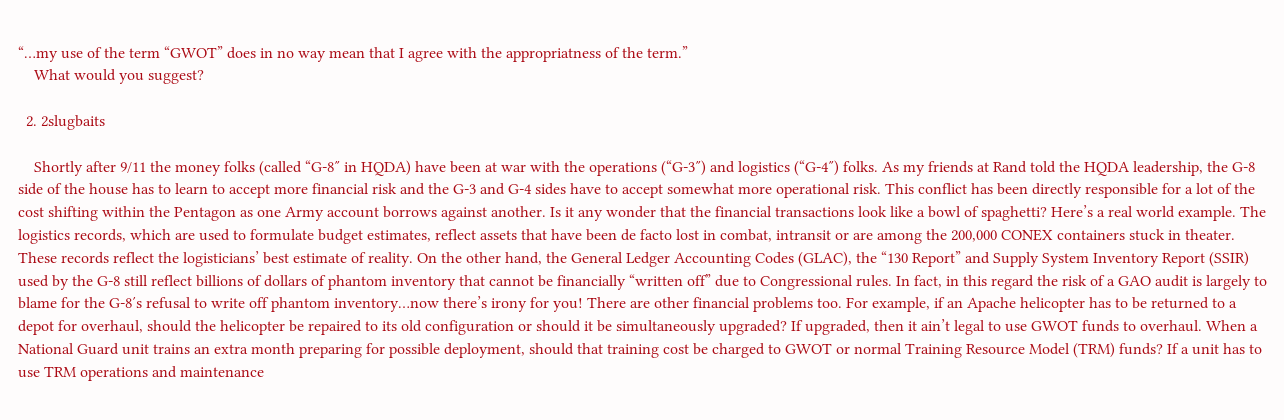“…my use of the term “GWOT” does in no way mean that I agree with the appropriatness of the term.”
    What would you suggest?

  2. 2slugbaits

    Shortly after 9/11 the money folks (called “G-8″ in HQDA) have been at war with the operations (“G-3″) and logistics (“G-4″) folks. As my friends at Rand told the HQDA leadership, the G-8 side of the house has to learn to accept more financial risk and the G-3 and G-4 sides have to accept somewhat more operational risk. This conflict has been directly responsible for a lot of the cost shifting within the Pentagon as one Army account borrows against another. Is it any wonder that the financial transactions look like a bowl of spaghetti? Here’s a real world example. The logistics records, which are used to formulate budget estimates, reflect assets that have been de facto lost in combat, intransit or are among the 200,000 CONEX containers stuck in theater. These records reflect the logisticians’ best estimate of reality. On the other hand, the General Ledger Accounting Codes (GLAC), the “130 Report” and Supply System Inventory Report (SSIR) used by the G-8 still reflect billions of dollars of phantom inventory that cannot be financially “written off” due to Congressional rules. In fact, in this regard the risk of a GAO audit is largely to blame for the G-8′s refusal to write off phantom inventory…now there’s irony for you! There are other financial problems too. For example, if an Apache helicopter has to be returned to a depot for overhaul, should the helicopter be repaired to its old configuration or should it be simultaneously upgraded? If upgraded, then it ain’t legal to use GWOT funds to overhaul. When a National Guard unit trains an extra month preparing for possible deployment, should that training cost be charged to GWOT or normal Training Resource Model (TRM) funds? If a unit has to use TRM operations and maintenance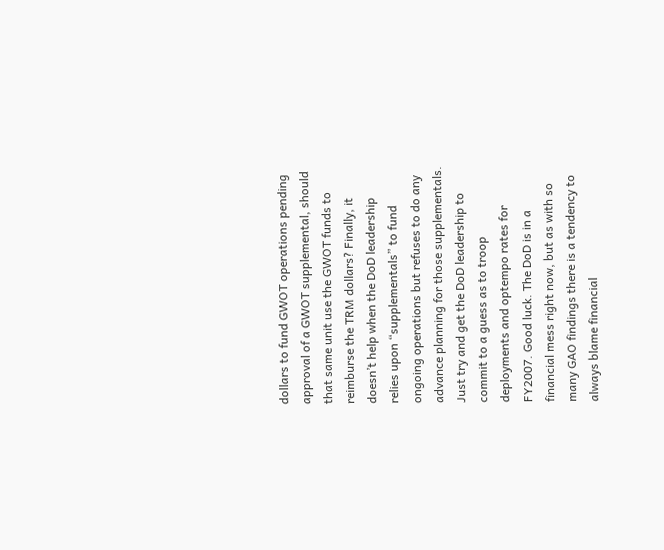dollars to fund GWOT operations pending approval of a GWOT supplemental, should that same unit use the GWOT funds to reimburse the TRM dollars? Finally, it doesn’t help when the DoD leadership relies upon “supplementals” to fund ongoing operations but refuses to do any advance planning for those supplementals. Just try and get the DoD leadership to commit to a guess as to troop deployments and optempo rates for FY2007. Good luck. The DoD is in a financial mess right now, but as with so many GAO findings there is a tendency to always blame financial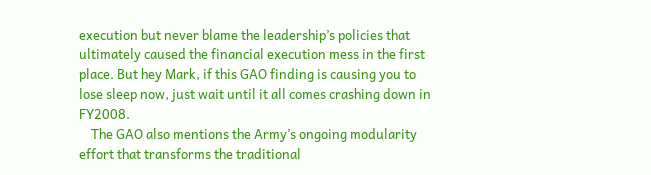execution but never blame the leadership’s policies that ultimately caused the financial execution mess in the first place. But hey Mark, if this GAO finding is causing you to lose sleep now, just wait until it all comes crashing down in FY2008.
    The GAO also mentions the Army’s ongoing modularity effort that transforms the traditional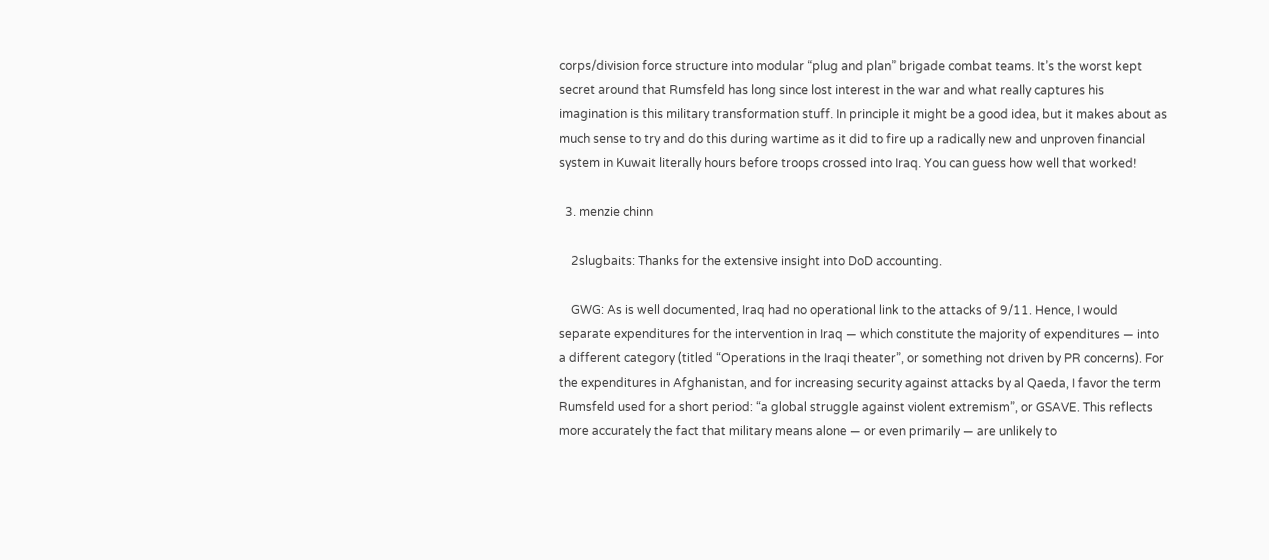corps/division force structure into modular “plug and plan” brigade combat teams. It’s the worst kept secret around that Rumsfeld has long since lost interest in the war and what really captures his imagination is this military transformation stuff. In principle it might be a good idea, but it makes about as much sense to try and do this during wartime as it did to fire up a radically new and unproven financial system in Kuwait literally hours before troops crossed into Iraq. You can guess how well that worked!

  3. menzie chinn

    2slugbaits: Thanks for the extensive insight into DoD accounting.

    GWG: As is well documented, Iraq had no operational link to the attacks of 9/11. Hence, I would separate expenditures for the intervention in Iraq — which constitute the majority of expenditures — into a different category (titled “Operations in the Iraqi theater”, or something not driven by PR concerns). For the expenditures in Afghanistan, and for increasing security against attacks by al Qaeda, I favor the term Rumsfeld used for a short period: “a global struggle against violent extremism”, or GSAVE. This reflects more accurately the fact that military means alone — or even primarily — are unlikely to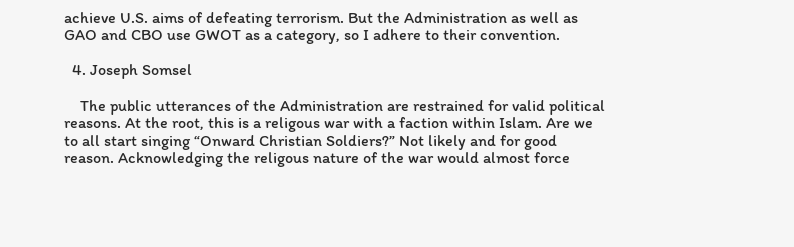achieve U.S. aims of defeating terrorism. But the Administration as well as GAO and CBO use GWOT as a category, so I adhere to their convention.

  4. Joseph Somsel

    The public utterances of the Administration are restrained for valid political reasons. At the root, this is a religous war with a faction within Islam. Are we to all start singing “Onward Christian Soldiers?” Not likely and for good reason. Acknowledging the religous nature of the war would almost force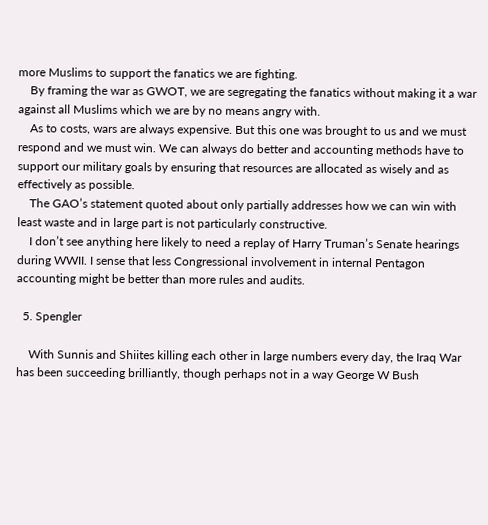more Muslims to support the fanatics we are fighting.
    By framing the war as GWOT, we are segregating the fanatics without making it a war against all Muslims which we are by no means angry with.
    As to costs, wars are always expensive. But this one was brought to us and we must respond and we must win. We can always do better and accounting methods have to support our military goals by ensuring that resources are allocated as wisely and as effectively as possible.
    The GAO’s statement quoted about only partially addresses how we can win with least waste and in large part is not particularly constructive.
    I don’t see anything here likely to need a replay of Harry Truman’s Senate hearings during WWII. I sense that less Congressional involvement in internal Pentagon accounting might be better than more rules and audits.

  5. Spengler

    With Sunnis and Shiites killing each other in large numbers every day, the Iraq War has been succeeding brilliantly, though perhaps not in a way George W Bush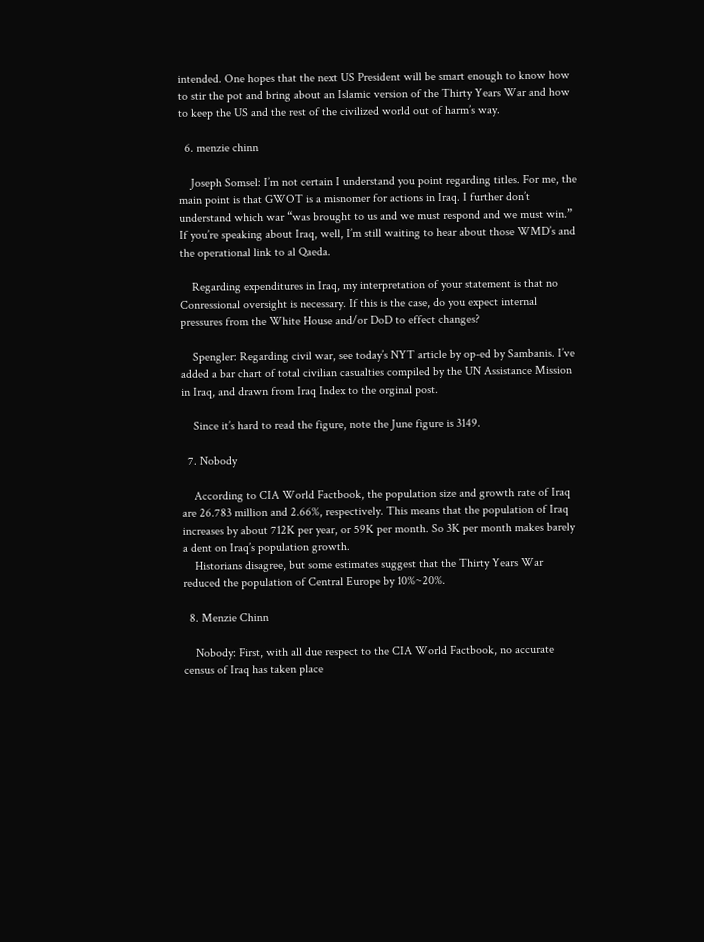intended. One hopes that the next US President will be smart enough to know how to stir the pot and bring about an Islamic version of the Thirty Years War and how to keep the US and the rest of the civilized world out of harm’s way.

  6. menzie chinn

    Joseph Somsel: I’m not certain I understand you point regarding titles. For me, the main point is that GWOT is a misnomer for actions in Iraq. I further don’t understand which war “was brought to us and we must respond and we must win.” If you’re speaking about Iraq, well, I’m still waiting to hear about those WMD’s and the operational link to al Qaeda.

    Regarding expenditures in Iraq, my interpretation of your statement is that no Conressional oversight is necessary. If this is the case, do you expect internal pressures from the White House and/or DoD to effect changes?

    Spengler: Regarding civil war, see today’s NYT article by op-ed by Sambanis. I’ve added a bar chart of total civilian casualties compiled by the UN Assistance Mission in Iraq, and drawn from Iraq Index to the orginal post.

    Since it’s hard to read the figure, note the June figure is 3149.

  7. Nobody

    According to CIA World Factbook, the population size and growth rate of Iraq are 26.783 million and 2.66%, respectively. This means that the population of Iraq increases by about 712K per year, or 59K per month. So 3K per month makes barely a dent on Iraq’s population growth.
    Historians disagree, but some estimates suggest that the Thirty Years War reduced the population of Central Europe by 10%~20%.

  8. Menzie Chinn

    Nobody: First, with all due respect to the CIA World Factbook, no accurate census of Iraq has taken place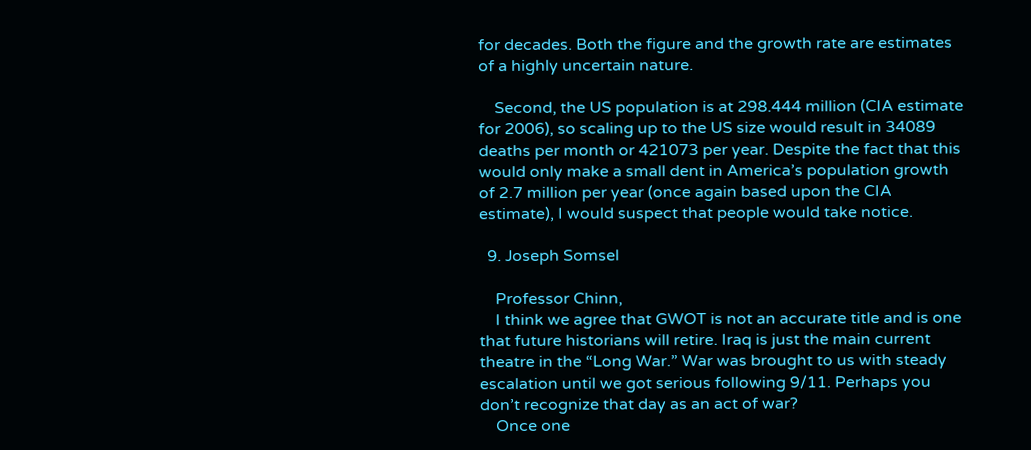for decades. Both the figure and the growth rate are estimates of a highly uncertain nature.

    Second, the US population is at 298.444 million (CIA estimate for 2006), so scaling up to the US size would result in 34089 deaths per month or 421073 per year. Despite the fact that this would only make a small dent in America’s population growth of 2.7 million per year (once again based upon the CIA estimate), I would suspect that people would take notice.

  9. Joseph Somsel

    Professor Chinn,
    I think we agree that GWOT is not an accurate title and is one that future historians will retire. Iraq is just the main current theatre in the “Long War.” War was brought to us with steady escalation until we got serious following 9/11. Perhaps you don’t recognize that day as an act of war?
    Once one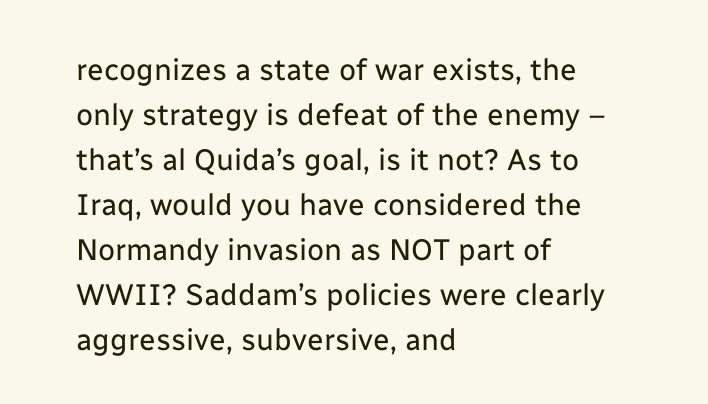recognizes a state of war exists, the only strategy is defeat of the enemy – that’s al Quida’s goal, is it not? As to Iraq, would you have considered the Normandy invasion as NOT part of WWII? Saddam’s policies were clearly aggressive, subversive, and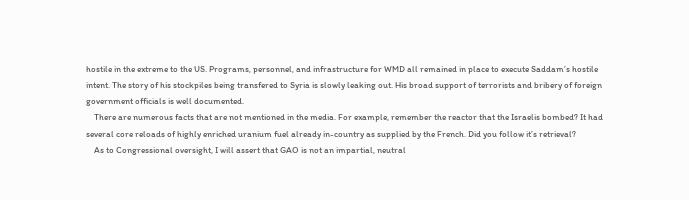hostile in the extreme to the US. Programs, personnel, and infrastructure for WMD all remained in place to execute Saddam’s hostile intent. The story of his stockpiles being transfered to Syria is slowly leaking out. His broad support of terrorists and bribery of foreign government officials is well documented.
    There are numerous facts that are not mentioned in the media. For example, remember the reactor that the Israelis bombed? It had several core reloads of highly enriched uranium fuel already in-country as supplied by the French. Did you follow it’s retrieval?
    As to Congressional oversight, I will assert that GAO is not an impartial, neutral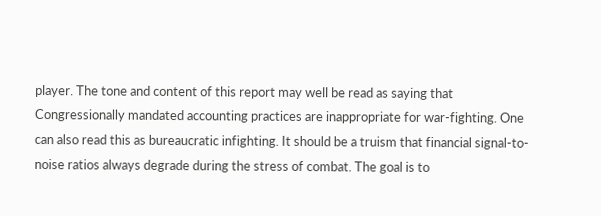player. The tone and content of this report may well be read as saying that Congressionally mandated accounting practices are inappropriate for war-fighting. One can also read this as bureaucratic infighting. It should be a truism that financial signal-to-noise ratios always degrade during the stress of combat. The goal is to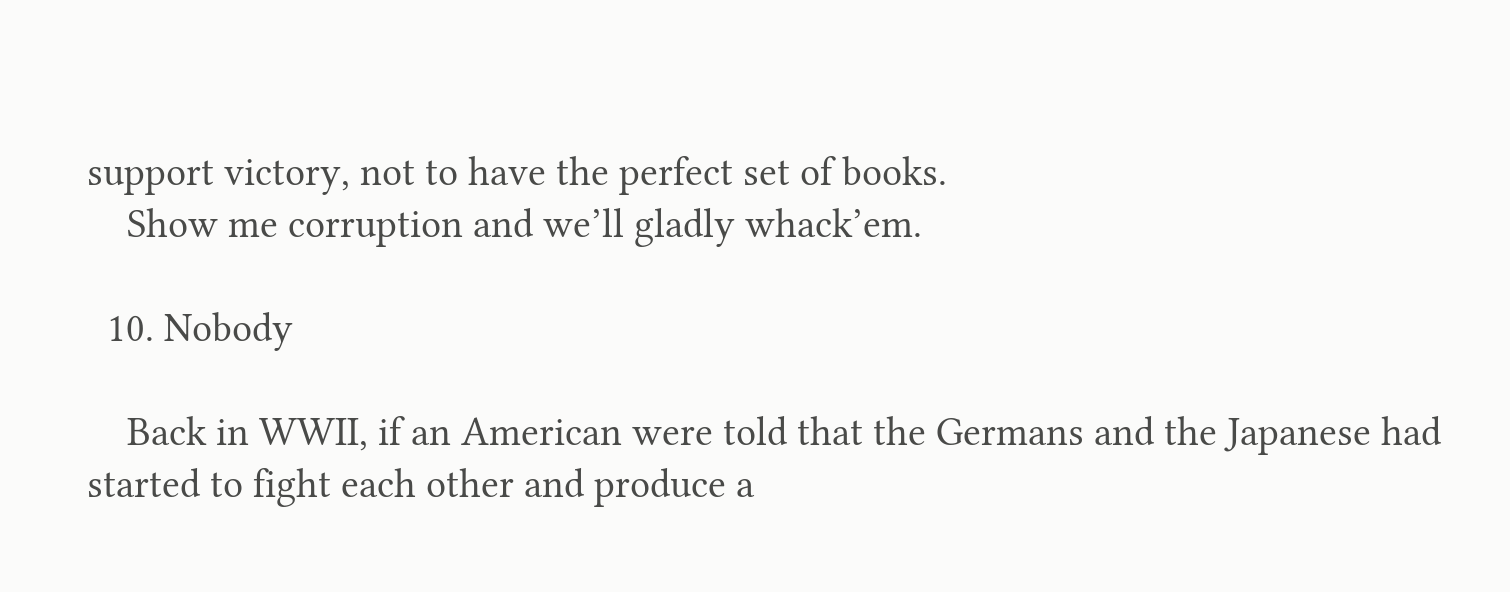support victory, not to have the perfect set of books.
    Show me corruption and we’ll gladly whack’em.

  10. Nobody

    Back in WWII, if an American were told that the Germans and the Japanese had started to fight each other and produce a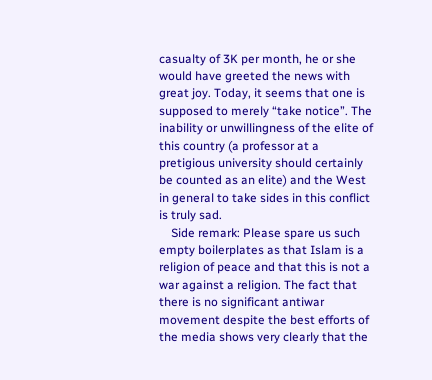casualty of 3K per month, he or she would have greeted the news with great joy. Today, it seems that one is supposed to merely “take notice”. The inability or unwillingness of the elite of this country (a professor at a pretigious university should certainly be counted as an elite) and the West in general to take sides in this conflict is truly sad.
    Side remark: Please spare us such empty boilerplates as that Islam is a religion of peace and that this is not a war against a religion. The fact that there is no significant antiwar movement despite the best efforts of the media shows very clearly that the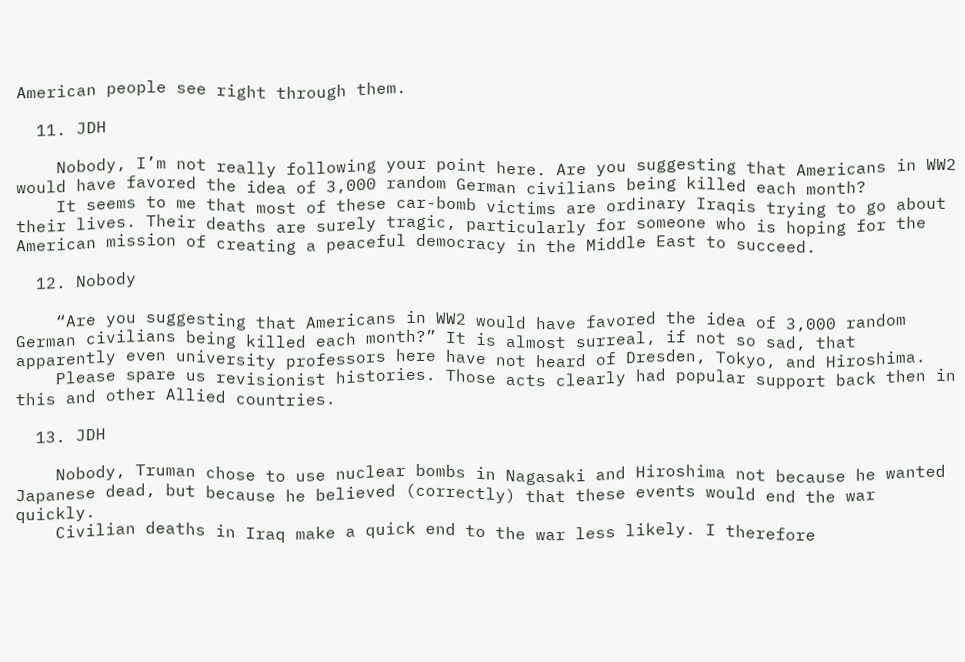American people see right through them.

  11. JDH

    Nobody, I’m not really following your point here. Are you suggesting that Americans in WW2 would have favored the idea of 3,000 random German civilians being killed each month?
    It seems to me that most of these car-bomb victims are ordinary Iraqis trying to go about their lives. Their deaths are surely tragic, particularly for someone who is hoping for the American mission of creating a peaceful democracy in the Middle East to succeed.

  12. Nobody

    “Are you suggesting that Americans in WW2 would have favored the idea of 3,000 random German civilians being killed each month?” It is almost surreal, if not so sad, that apparently even university professors here have not heard of Dresden, Tokyo, and Hiroshima.
    Please spare us revisionist histories. Those acts clearly had popular support back then in this and other Allied countries.

  13. JDH

    Nobody, Truman chose to use nuclear bombs in Nagasaki and Hiroshima not because he wanted Japanese dead, but because he believed (correctly) that these events would end the war quickly.
    Civilian deaths in Iraq make a quick end to the war less likely. I therefore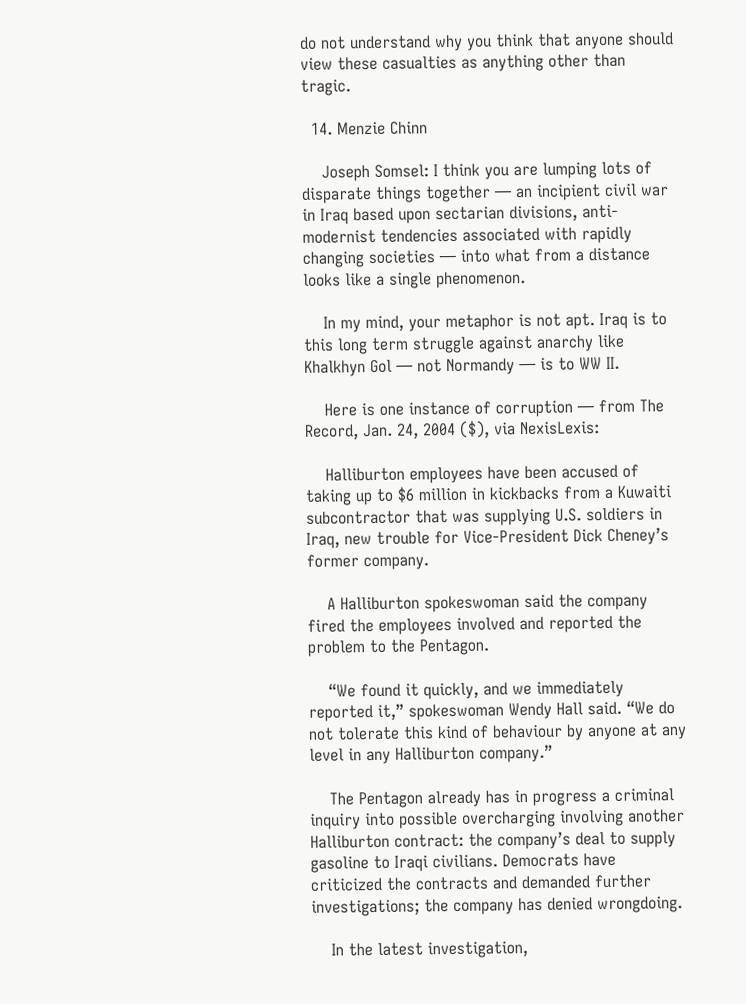do not understand why you think that anyone should view these casualties as anything other than tragic.

  14. Menzie Chinn

    Joseph Somsel: I think you are lumping lots of disparate things together — an incipient civil war in Iraq based upon sectarian divisions, anti-modernist tendencies associated with rapidly changing societies — into what from a distance looks like a single phenomenon.

    In my mind, your metaphor is not apt. Iraq is to this long term struggle against anarchy like Khalkhyn Gol — not Normandy — is to WW II.

    Here is one instance of corruption — from The Record, Jan. 24, 2004 ($), via NexisLexis:

    Halliburton employees have been accused of taking up to $6 million in kickbacks from a Kuwaiti subcontractor that was supplying U.S. soldiers in Iraq, new trouble for Vice-President Dick Cheney’s former company.

    A Halliburton spokeswoman said the company fired the employees involved and reported the problem to the Pentagon.

    “We found it quickly, and we immediately reported it,” spokeswoman Wendy Hall said. “We do not tolerate this kind of behaviour by anyone at any level in any Halliburton company.”

    The Pentagon already has in progress a criminal inquiry into possible overcharging involving another Halliburton contract: the company’s deal to supply gasoline to Iraqi civilians. Democrats have criticized the contracts and demanded further investigations; the company has denied wrongdoing.

    In the latest investigation,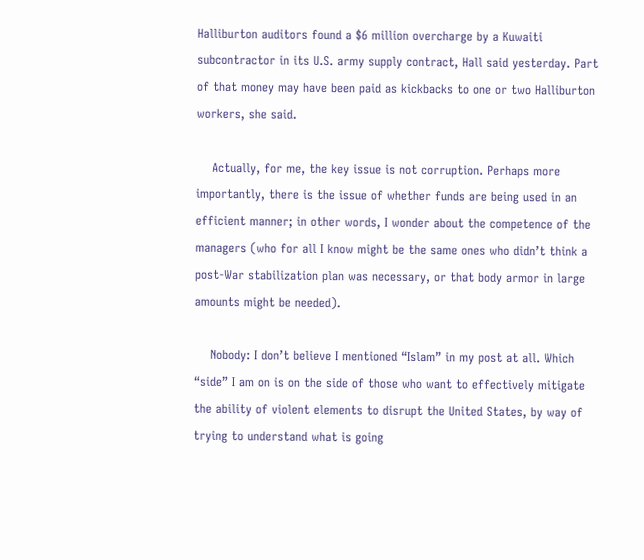Halliburton auditors found a $6 million overcharge by a Kuwaiti subcontractor in its U.S. army supply contract, Hall said yesterday. Part of that money may have been paid as kickbacks to one or two Halliburton workers, she said.

    Actually, for me, the key issue is not corruption. Perhaps more importantly, there is the issue of whether funds are being used in an efficient manner; in other words, I wonder about the competence of the managers (who for all I know might be the same ones who didn’t think a post-War stabilization plan was necessary, or that body armor in large amounts might be needed).

    Nobody: I don’t believe I mentioned “Islam” in my post at all. Which “side” I am on is on the side of those who want to effectively mitigate the ability of violent elements to disrupt the United States, by way of trying to understand what is going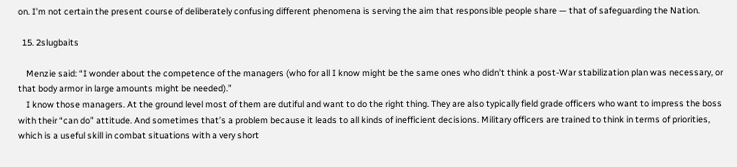on. I’m not certain the present course of deliberately confusing different phenomena is serving the aim that responsible people share — that of safeguarding the Nation.

  15. 2slugbaits

    Menzie said: “I wonder about the competence of the managers (who for all I know might be the same ones who didn’t think a post-War stabilization plan was necessary, or that body armor in large amounts might be needed).”
    I know those managers. At the ground level most of them are dutiful and want to do the right thing. They are also typically field grade officers who want to impress the boss with their “can do” attitude. And sometimes that’s a problem because it leads to all kinds of inefficient decisions. Military officers are trained to think in terms of priorities, which is a useful skill in combat situations with a very short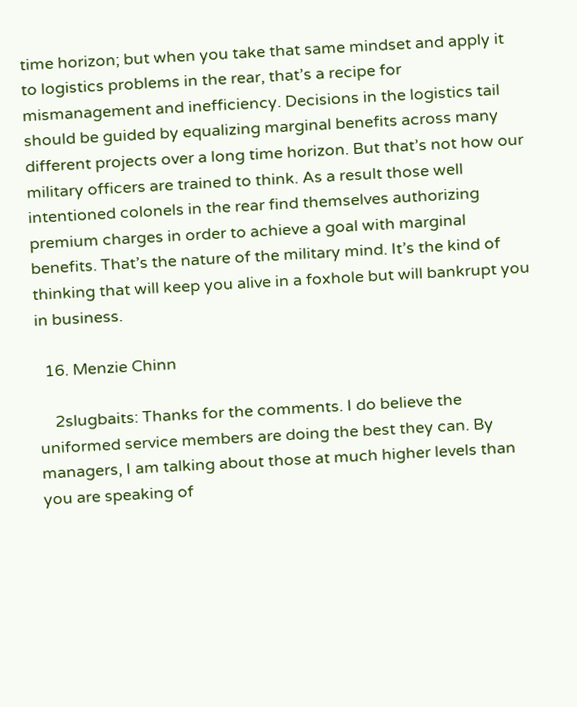time horizon; but when you take that same mindset and apply it to logistics problems in the rear, that’s a recipe for mismanagement and inefficiency. Decisions in the logistics tail should be guided by equalizing marginal benefits across many different projects over a long time horizon. But that’s not how our military officers are trained to think. As a result those well intentioned colonels in the rear find themselves authorizing premium charges in order to achieve a goal with marginal benefits. That’s the nature of the military mind. It’s the kind of thinking that will keep you alive in a foxhole but will bankrupt you in business.

  16. Menzie Chinn

    2slugbaits: Thanks for the comments. I do believe the uniformed service members are doing the best they can. By managers, I am talking about those at much higher levels than you are speaking of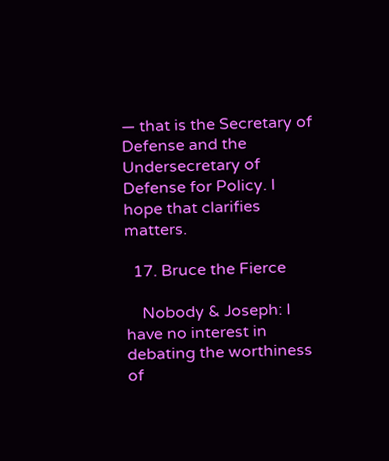— that is the Secretary of Defense and the Undersecretary of Defense for Policy. I hope that clarifies matters.

  17. Bruce the Fierce

    Nobody & Joseph: I have no interest in debating the worthiness of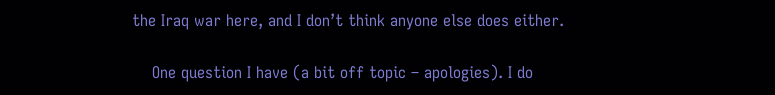the Iraq war here, and I don’t think anyone else does either.

    One question I have (a bit off topic – apologies). I do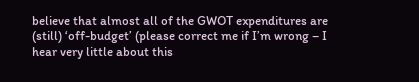believe that almost all of the GWOT expenditures are (still) ‘off-budget’ (please correct me if I’m wrong – I hear very little about this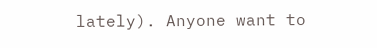lately). Anyone want to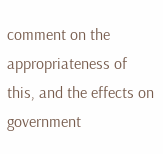comment on the appropriateness of this, and the effects on government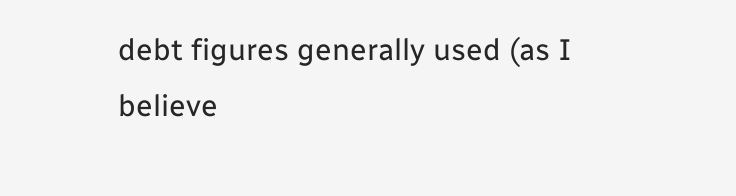debt figures generally used (as I believe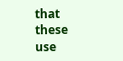that these use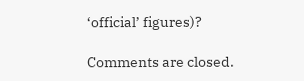‘official’ figures)?

Comments are closed.